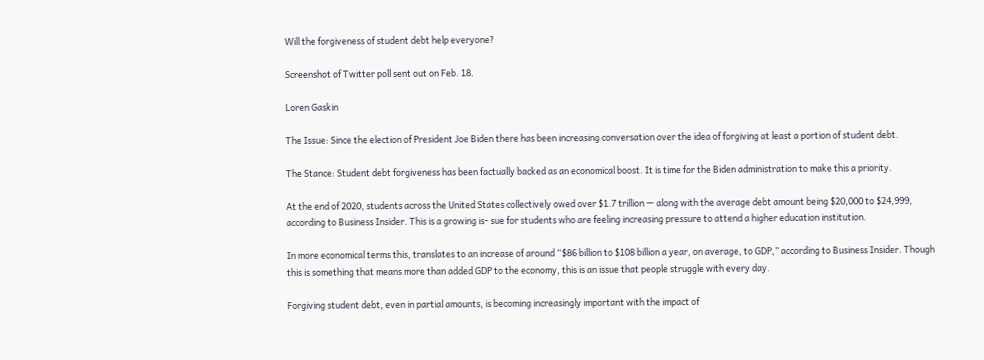Will the forgiveness of student debt help everyone?

Screenshot of Twitter poll sent out on Feb. 18.

Loren Gaskin

The Issue: Since the election of President Joe Biden there has been increasing conversation over the idea of forgiving at least a portion of student debt.

The Stance: Student debt forgiveness has been factually backed as an economical boost. It is time for the Biden administration to make this a priority.

At the end of 2020, students across the United States collectively owed over $1.7 trillion — along with the average debt amount being $20,000 to $24,999, according to Business Insider. This is a growing is- sue for students who are feeling increasing pressure to attend a higher education institution.

In more economical terms this, translates to an increase of around “$86 billion to $108 billion a year, on average, to GDP,” according to Business Insider. Though this is something that means more than added GDP to the economy, this is an issue that people struggle with every day.

Forgiving student debt, even in partial amounts, is becoming increasingly important with the impact of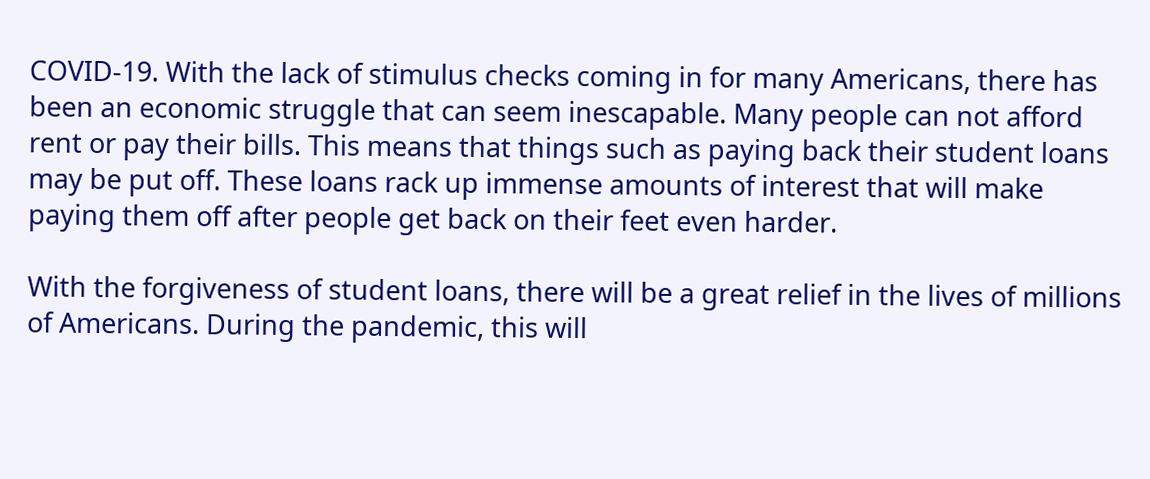COVID-19. With the lack of stimulus checks coming in for many Americans, there has been an economic struggle that can seem inescapable. Many people can not afford rent or pay their bills. This means that things such as paying back their student loans may be put off. These loans rack up immense amounts of interest that will make paying them off after people get back on their feet even harder.

With the forgiveness of student loans, there will be a great relief in the lives of millions of Americans. During the pandemic, this will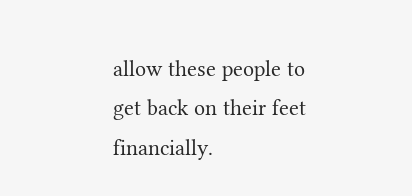allow these people to get back on their feet financially.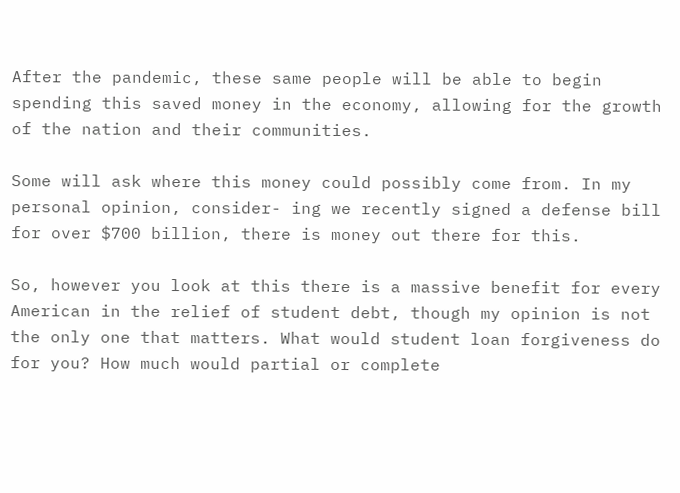After the pandemic, these same people will be able to begin spending this saved money in the economy, allowing for the growth of the nation and their communities.

Some will ask where this money could possibly come from. In my personal opinion, consider- ing we recently signed a defense bill for over $700 billion, there is money out there for this.

So, however you look at this there is a massive benefit for every American in the relief of student debt, though my opinion is not the only one that matters. What would student loan forgiveness do for you? How much would partial or complete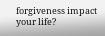forgiveness impact your life?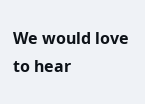We would love to hear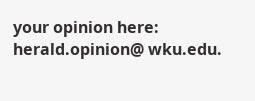your opinion here: herald.opinion@ wku.edu.